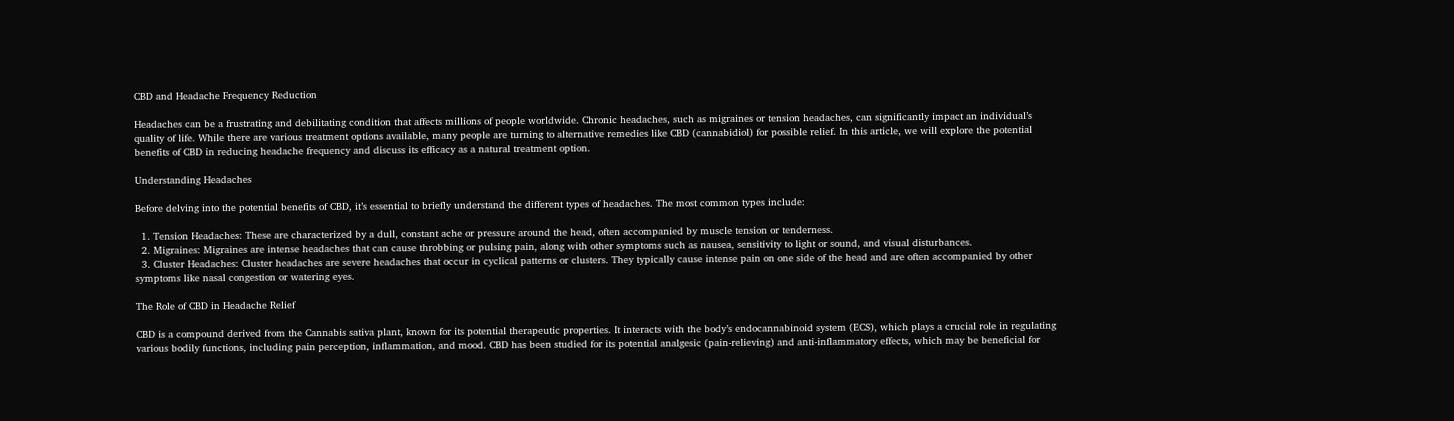CBD and Headache Frequency Reduction

Headaches can be a frustrating and debilitating condition that affects millions of people worldwide. Chronic headaches, such as migraines or tension headaches, can significantly impact an individual’s quality of life. While there are various treatment options available, many people are turning to alternative remedies like CBD (cannabidiol) for possible relief. In this article, we will explore the potential benefits of CBD in reducing headache frequency and discuss its efficacy as a natural treatment option.

Understanding Headaches

Before delving into the potential benefits of CBD, it’s essential to briefly understand the different types of headaches. The most common types include:

  1. Tension Headaches: These are characterized by a dull, constant ache or pressure around the head, often accompanied by muscle tension or tenderness.
  2. Migraines: Migraines are intense headaches that can cause throbbing or pulsing pain, along with other symptoms such as nausea, sensitivity to light or sound, and visual disturbances.
  3. Cluster Headaches: Cluster headaches are severe headaches that occur in cyclical patterns or clusters. They typically cause intense pain on one side of the head and are often accompanied by other symptoms like nasal congestion or watering eyes.

The Role of CBD in Headache Relief

CBD is a compound derived from the Cannabis sativa plant, known for its potential therapeutic properties. It interacts with the body’s endocannabinoid system (ECS), which plays a crucial role in regulating various bodily functions, including pain perception, inflammation, and mood. CBD has been studied for its potential analgesic (pain-relieving) and anti-inflammatory effects, which may be beneficial for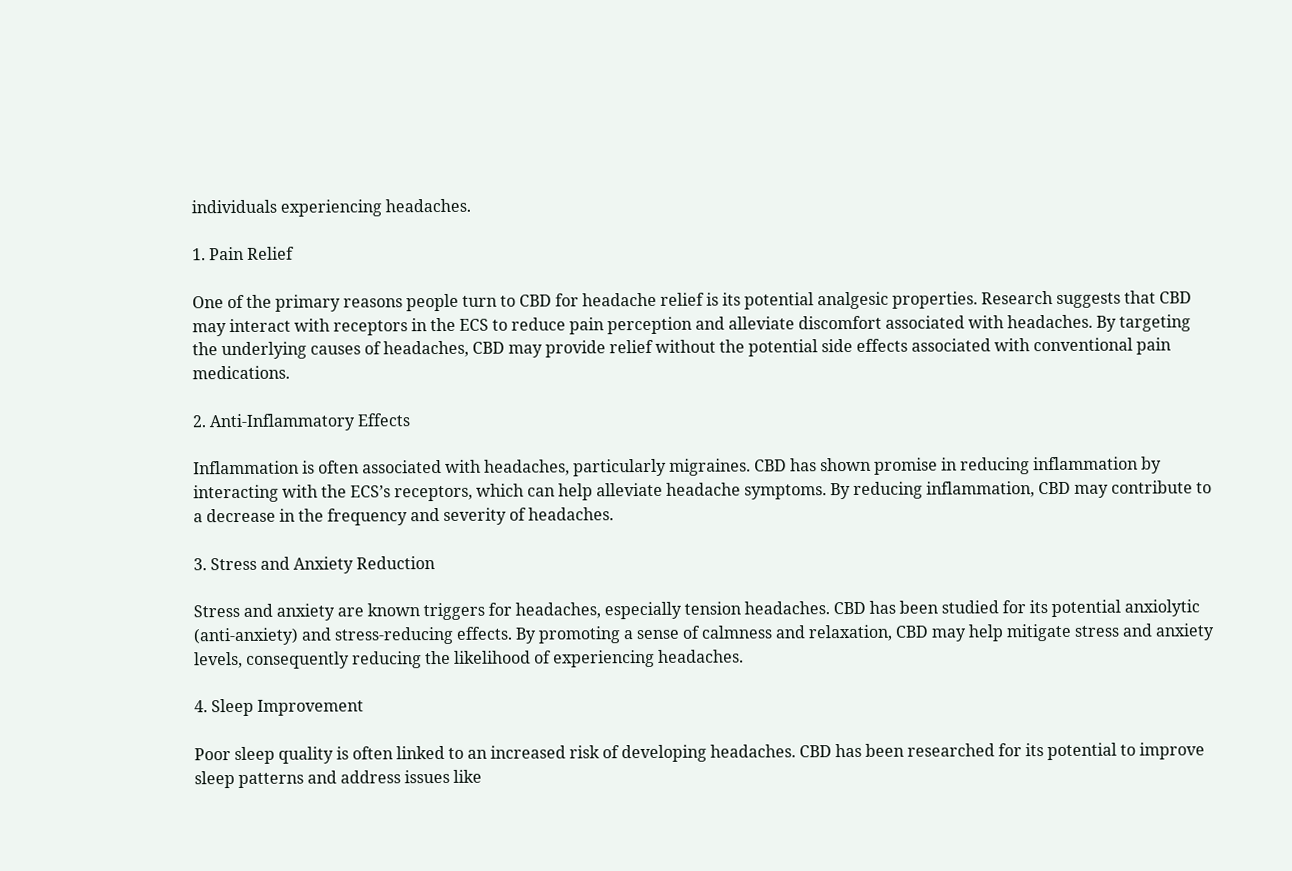individuals experiencing headaches.

1. Pain Relief

One of the primary reasons people turn to CBD for headache relief is its potential analgesic properties. Research suggests that CBD may interact with receptors in the ECS to reduce pain perception and alleviate discomfort associated with headaches. By targeting the underlying causes of headaches, CBD may provide relief without the potential side effects associated with conventional pain medications.

2. Anti-Inflammatory Effects

Inflammation is often associated with headaches, particularly migraines. CBD has shown promise in reducing inflammation by interacting with the ECS’s receptors, which can help alleviate headache symptoms. By reducing inflammation, CBD may contribute to a decrease in the frequency and severity of headaches.

3. Stress and Anxiety Reduction

Stress and anxiety are known triggers for headaches, especially tension headaches. CBD has been studied for its potential anxiolytic (anti-anxiety) and stress-reducing effects. By promoting a sense of calmness and relaxation, CBD may help mitigate stress and anxiety levels, consequently reducing the likelihood of experiencing headaches.

4. Sleep Improvement

Poor sleep quality is often linked to an increased risk of developing headaches. CBD has been researched for its potential to improve sleep patterns and address issues like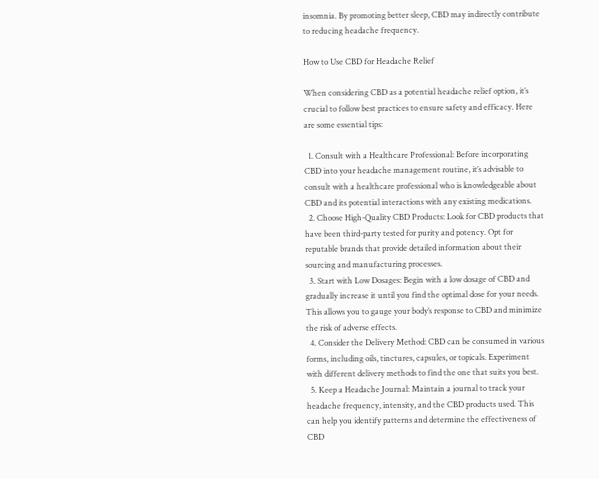insomnia. By promoting better sleep, CBD may indirectly contribute to reducing headache frequency.

How to Use CBD for Headache Relief

When considering CBD as a potential headache relief option, it’s crucial to follow best practices to ensure safety and efficacy. Here are some essential tips:

  1. Consult with a Healthcare Professional: Before incorporating CBD into your headache management routine, it’s advisable to consult with a healthcare professional who is knowledgeable about CBD and its potential interactions with any existing medications.
  2. Choose High-Quality CBD Products: Look for CBD products that have been third-party tested for purity and potency. Opt for reputable brands that provide detailed information about their sourcing and manufacturing processes.
  3. Start with Low Dosages: Begin with a low dosage of CBD and gradually increase it until you find the optimal dose for your needs. This allows you to gauge your body’s response to CBD and minimize the risk of adverse effects.
  4. Consider the Delivery Method: CBD can be consumed in various forms, including oils, tinctures, capsules, or topicals. Experiment with different delivery methods to find the one that suits you best.
  5. Keep a Headache Journal: Maintain a journal to track your headache frequency, intensity, and the CBD products used. This can help you identify patterns and determine the effectiveness of CBD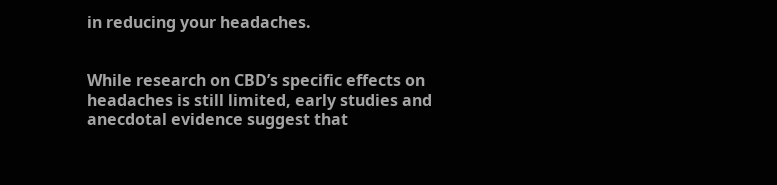in reducing your headaches.


While research on CBD’s specific effects on headaches is still limited, early studies and anecdotal evidence suggest that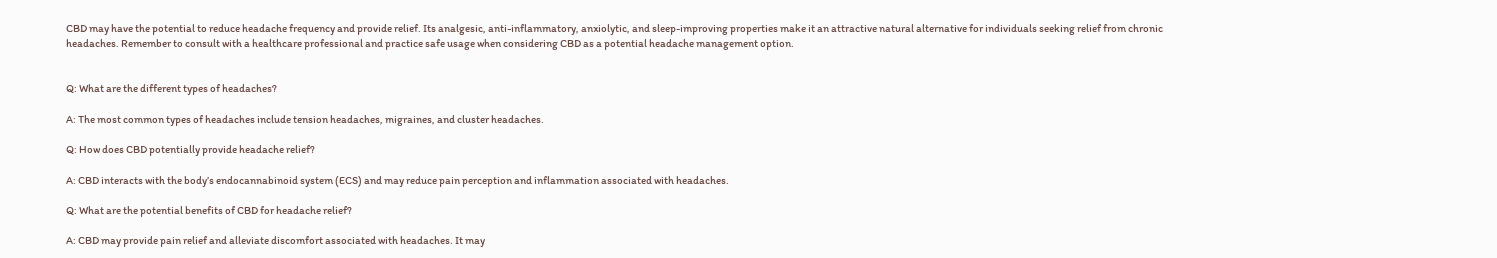CBD may have the potential to reduce headache frequency and provide relief. Its analgesic, anti-inflammatory, anxiolytic, and sleep-improving properties make it an attractive natural alternative for individuals seeking relief from chronic headaches. Remember to consult with a healthcare professional and practice safe usage when considering CBD as a potential headache management option.


Q: What are the different types of headaches?

A: The most common types of headaches include tension headaches, migraines, and cluster headaches.

Q: How does CBD potentially provide headache relief?

A: CBD interacts with the body’s endocannabinoid system (ECS) and may reduce pain perception and inflammation associated with headaches.

Q: What are the potential benefits of CBD for headache relief?

A: CBD may provide pain relief and alleviate discomfort associated with headaches. It may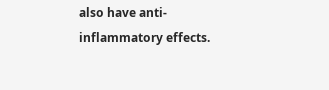also have anti-inflammatory effects.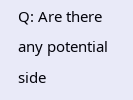Q: Are there any potential side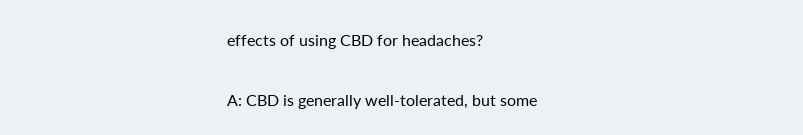effects of using CBD for headaches?

A: CBD is generally well-tolerated, but some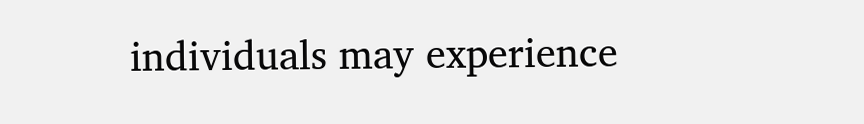individuals may experience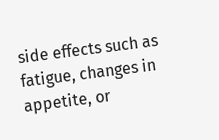side effects such as fatigue, changes in appetite, or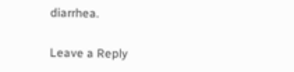diarrhea.

Leave a Reply